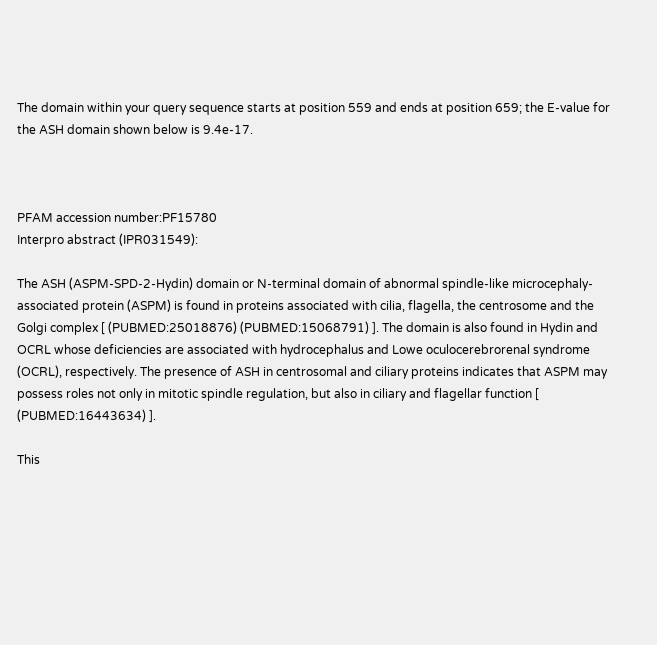The domain within your query sequence starts at position 559 and ends at position 659; the E-value for the ASH domain shown below is 9.4e-17.



PFAM accession number:PF15780
Interpro abstract (IPR031549):

The ASH (ASPM-SPD-2-Hydin) domain or N-terminal domain of abnormal spindle-like microcephaly-associated protein (ASPM) is found in proteins associated with cilia, flagella, the centrosome and the Golgi complex [ (PUBMED:25018876) (PUBMED:15068791) ]. The domain is also found in Hydin and OCRL whose deficiencies are associated with hydrocephalus and Lowe oculocerebrorenal syndrome (OCRL), respectively. The presence of ASH in centrosomal and ciliary proteins indicates that ASPM may possess roles not only in mitotic spindle regulation, but also in ciliary and flagellar function [ (PUBMED:16443634) ].

This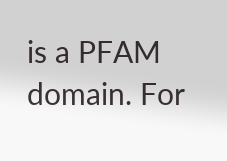is a PFAM domain. For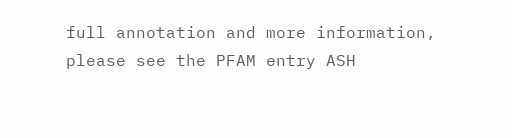full annotation and more information, please see the PFAM entry ASH